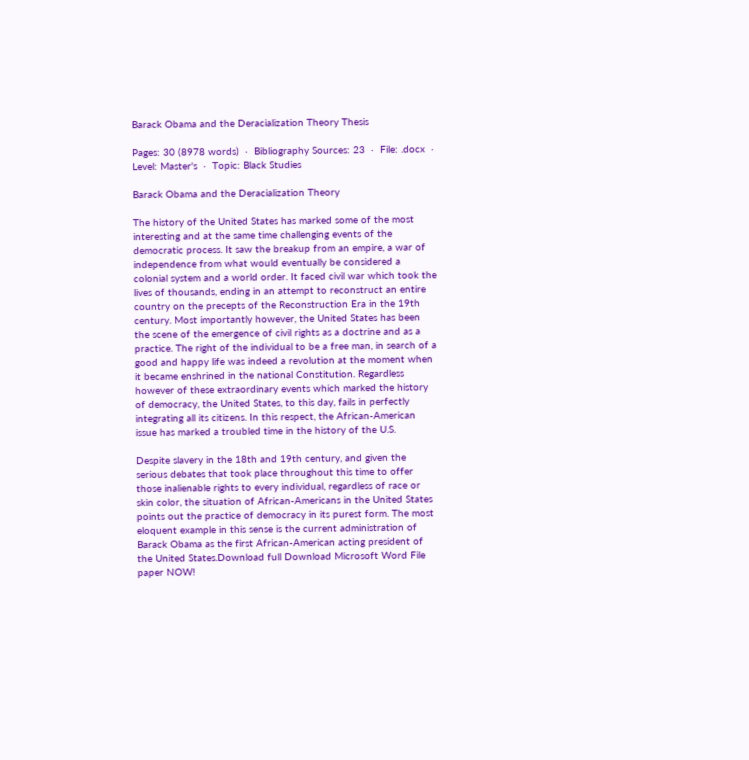Barack Obama and the Deracialization Theory Thesis

Pages: 30 (8978 words)  ·  Bibliography Sources: 23  ·  File: .docx  ·  Level: Master's  ·  Topic: Black Studies

Barack Obama and the Deracialization Theory

The history of the United States has marked some of the most interesting and at the same time challenging events of the democratic process. It saw the breakup from an empire, a war of independence from what would eventually be considered a colonial system and a world order. It faced civil war which took the lives of thousands, ending in an attempt to reconstruct an entire country on the precepts of the Reconstruction Era in the 19th century. Most importantly however, the United States has been the scene of the emergence of civil rights as a doctrine and as a practice. The right of the individual to be a free man, in search of a good and happy life was indeed a revolution at the moment when it became enshrined in the national Constitution. Regardless however of these extraordinary events which marked the history of democracy, the United States, to this day, fails in perfectly integrating all its citizens. In this respect, the African-American issue has marked a troubled time in the history of the U.S.

Despite slavery in the 18th and 19th century, and given the serious debates that took place throughout this time to offer those inalienable rights to every individual, regardless of race or skin color, the situation of African-Americans in the United States points out the practice of democracy in its purest form. The most eloquent example in this sense is the current administration of Barack Obama as the first African-American acting president of the United States.Download full Download Microsoft Word File
paper NOW!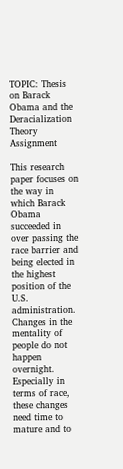TOPIC: Thesis on Barack Obama and the Deracialization Theory Assignment

This research paper focuses on the way in which Barack Obama succeeded in over passing the race barrier and being elected in the highest position of the U.S. administration. Changes in the mentality of people do not happen overnight. Especially in terms of race, these changes need time to mature and to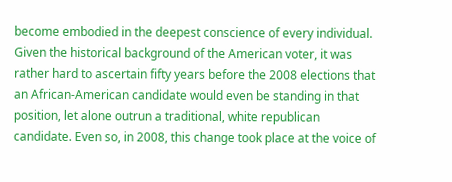become embodied in the deepest conscience of every individual. Given the historical background of the American voter, it was rather hard to ascertain fifty years before the 2008 elections that an African-American candidate would even be standing in that position, let alone outrun a traditional, white republican candidate. Even so, in 2008, this change took place at the voice of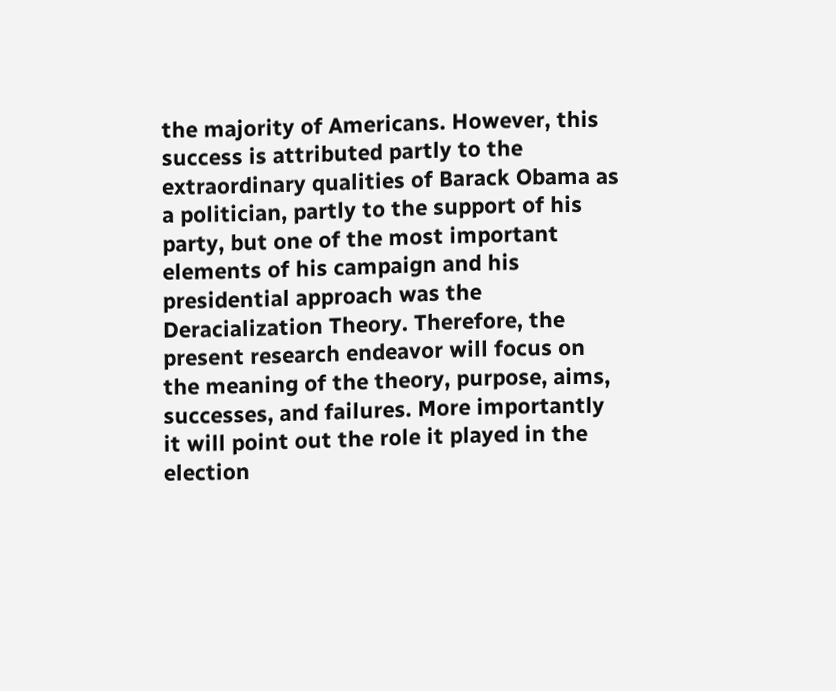the majority of Americans. However, this success is attributed partly to the extraordinary qualities of Barack Obama as a politician, partly to the support of his party, but one of the most important elements of his campaign and his presidential approach was the Deracialization Theory. Therefore, the present research endeavor will focus on the meaning of the theory, purpose, aims, successes, and failures. More importantly it will point out the role it played in the election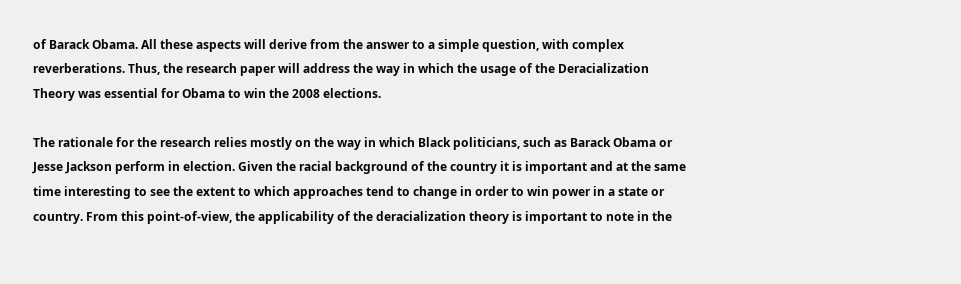of Barack Obama. All these aspects will derive from the answer to a simple question, with complex reverberations. Thus, the research paper will address the way in which the usage of the Deracialization Theory was essential for Obama to win the 2008 elections.

The rationale for the research relies mostly on the way in which Black politicians, such as Barack Obama or Jesse Jackson perform in election. Given the racial background of the country it is important and at the same time interesting to see the extent to which approaches tend to change in order to win power in a state or country. From this point-of-view, the applicability of the deracialization theory is important to note in the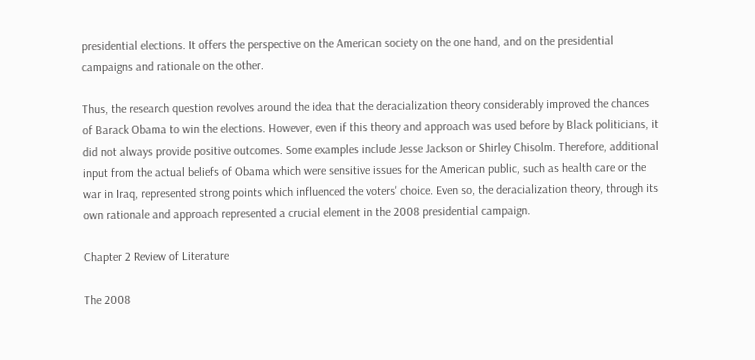presidential elections. It offers the perspective on the American society on the one hand, and on the presidential campaigns and rationale on the other.

Thus, the research question revolves around the idea that the deracialization theory considerably improved the chances of Barack Obama to win the elections. However, even if this theory and approach was used before by Black politicians, it did not always provide positive outcomes. Some examples include Jesse Jackson or Shirley Chisolm. Therefore, additional input from the actual beliefs of Obama which were sensitive issues for the American public, such as health care or the war in Iraq, represented strong points which influenced the voters' choice. Even so, the deracialization theory, through its own rationale and approach represented a crucial element in the 2008 presidential campaign.

Chapter 2 Review of Literature

The 2008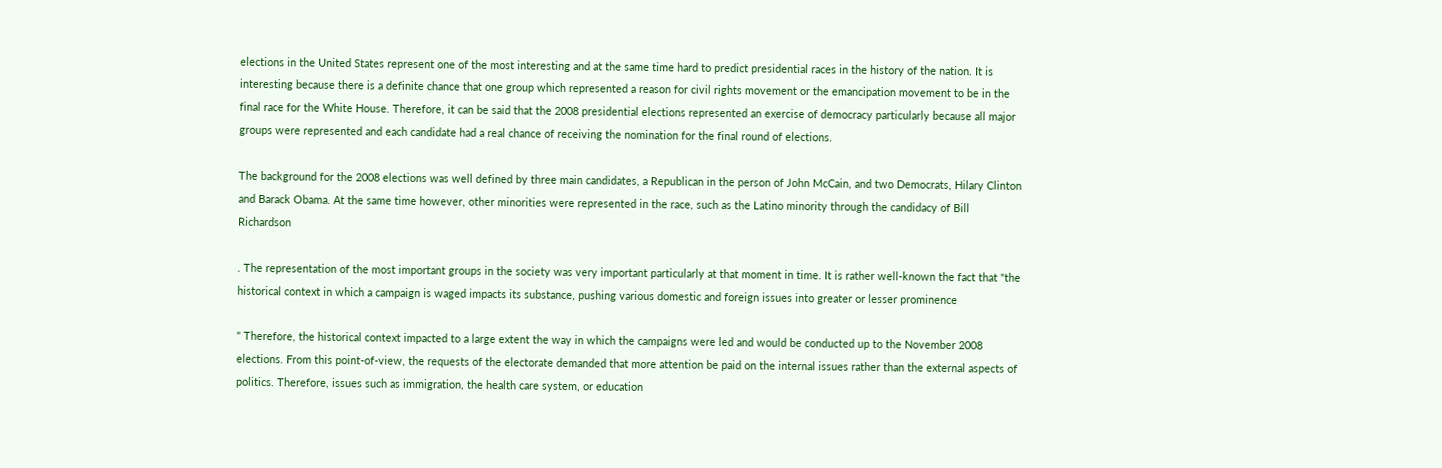elections in the United States represent one of the most interesting and at the same time hard to predict presidential races in the history of the nation. It is interesting because there is a definite chance that one group which represented a reason for civil rights movement or the emancipation movement to be in the final race for the White House. Therefore, it can be said that the 2008 presidential elections represented an exercise of democracy particularly because all major groups were represented and each candidate had a real chance of receiving the nomination for the final round of elections.

The background for the 2008 elections was well defined by three main candidates, a Republican in the person of John McCain, and two Democrats, Hilary Clinton and Barack Obama. At the same time however, other minorities were represented in the race, such as the Latino minority through the candidacy of Bill Richardson

. The representation of the most important groups in the society was very important particularly at that moment in time. It is rather well-known the fact that "the historical context in which a campaign is waged impacts its substance, pushing various domestic and foreign issues into greater or lesser prominence

" Therefore, the historical context impacted to a large extent the way in which the campaigns were led and would be conducted up to the November 2008 elections. From this point-of-view, the requests of the electorate demanded that more attention be paid on the internal issues rather than the external aspects of politics. Therefore, issues such as immigration, the health care system, or education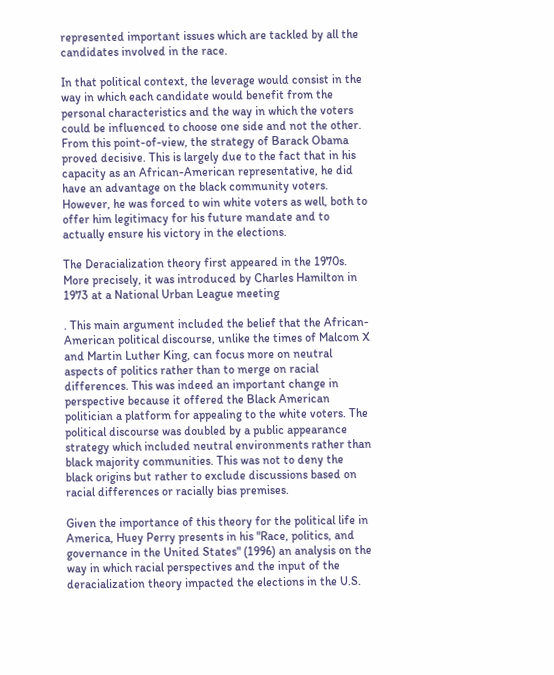represented important issues which are tackled by all the candidates involved in the race.

In that political context, the leverage would consist in the way in which each candidate would benefit from the personal characteristics and the way in which the voters could be influenced to choose one side and not the other. From this point-of-view, the strategy of Barack Obama proved decisive. This is largely due to the fact that in his capacity as an African-American representative, he did have an advantage on the black community voters. However, he was forced to win white voters as well, both to offer him legitimacy for his future mandate and to actually ensure his victory in the elections.

The Deracialization theory first appeared in the 1970s. More precisely, it was introduced by Charles Hamilton in 1973 at a National Urban League meeting

. This main argument included the belief that the African-American political discourse, unlike the times of Malcom X and Martin Luther King, can focus more on neutral aspects of politics rather than to merge on racial differences. This was indeed an important change in perspective because it offered the Black American politician a platform for appealing to the white voters. The political discourse was doubled by a public appearance strategy which included neutral environments rather than black majority communities. This was not to deny the black origins but rather to exclude discussions based on racial differences or racially bias premises.

Given the importance of this theory for the political life in America, Huey Perry presents in his "Race, politics, and governance in the United States" (1996) an analysis on the way in which racial perspectives and the input of the deracialization theory impacted the elections in the U.S.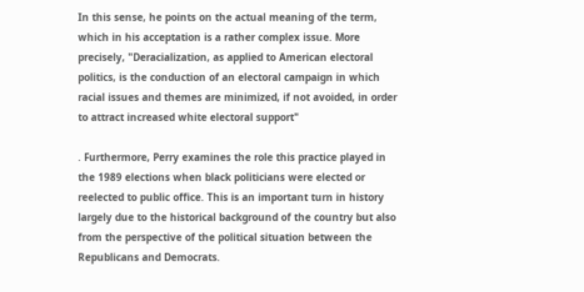In this sense, he points on the actual meaning of the term, which in his acceptation is a rather complex issue. More precisely, "Deracialization, as applied to American electoral politics, is the conduction of an electoral campaign in which racial issues and themes are minimized, if not avoided, in order to attract increased white electoral support"

. Furthermore, Perry examines the role this practice played in the 1989 elections when black politicians were elected or reelected to public office. This is an important turn in history largely due to the historical background of the country but also from the perspective of the political situation between the Republicans and Democrats.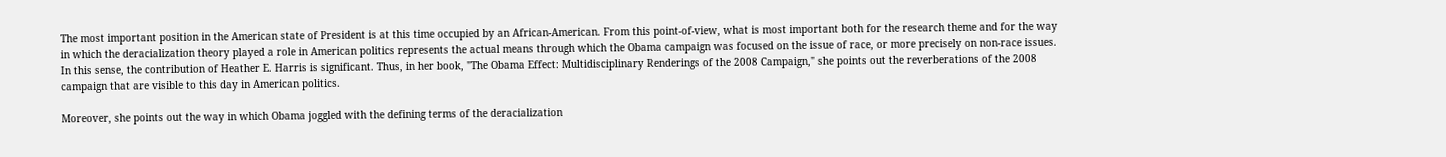The most important position in the American state of President is at this time occupied by an African-American. From this point-of-view, what is most important both for the research theme and for the way in which the deracialization theory played a role in American politics represents the actual means through which the Obama campaign was focused on the issue of race, or more precisely on non-race issues. In this sense, the contribution of Heather E. Harris is significant. Thus, in her book, "The Obama Effect: Multidisciplinary Renderings of the 2008 Campaign," she points out the reverberations of the 2008 campaign that are visible to this day in American politics.

Moreover, she points out the way in which Obama joggled with the defining terms of the deracialization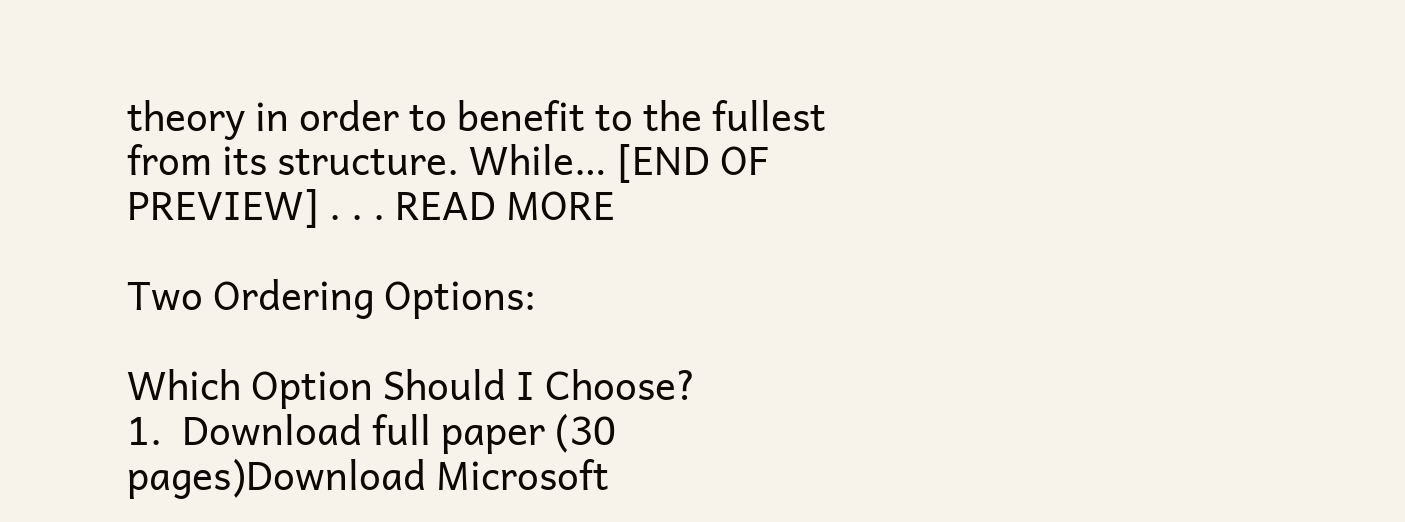theory in order to benefit to the fullest from its structure. While… [END OF PREVIEW] . . . READ MORE

Two Ordering Options:

Which Option Should I Choose?
1.  Download full paper (30 pages)Download Microsoft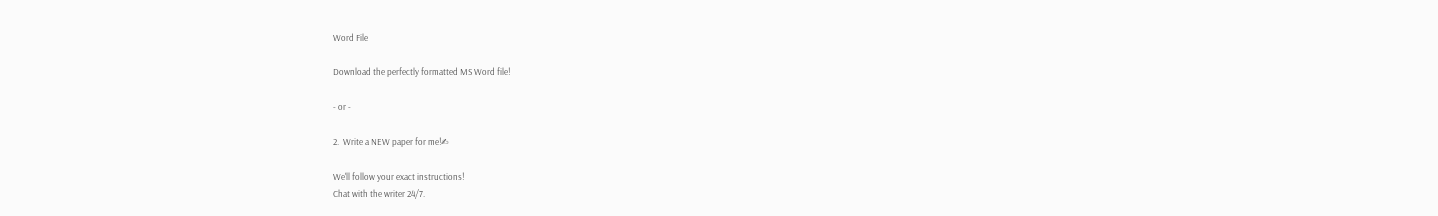Word File

Download the perfectly formatted MS Word file!

- or -

2.  Write a NEW paper for me!✍

We'll follow your exact instructions!
Chat with the writer 24/7.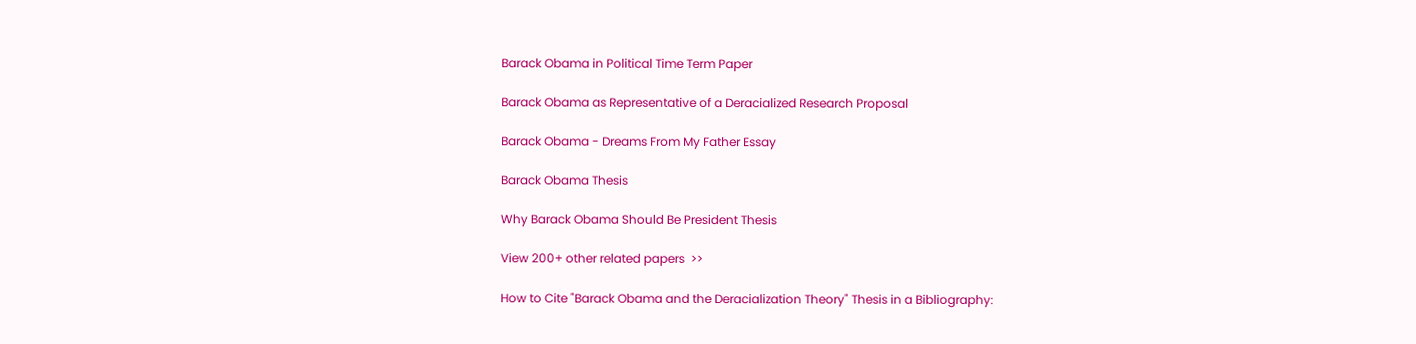Barack Obama in Political Time Term Paper

Barack Obama as Representative of a Deracialized Research Proposal

Barack Obama - Dreams From My Father Essay

Barack Obama Thesis

Why Barack Obama Should Be President Thesis

View 200+ other related papers  >>

How to Cite "Barack Obama and the Deracialization Theory" Thesis in a Bibliography: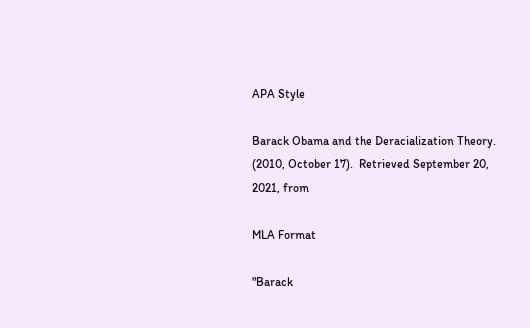APA Style

Barack Obama and the Deracialization Theory.  (2010, October 17).  Retrieved September 20, 2021, from

MLA Format

"Barack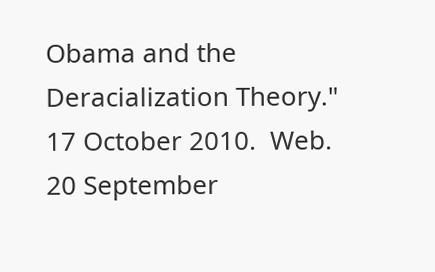Obama and the Deracialization Theory."  17 October 2010.  Web.  20 September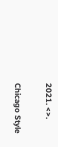2021. <>.

Chicago Style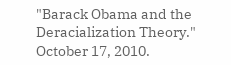"Barack Obama and the Deracialization Theory."  October 17, 2010.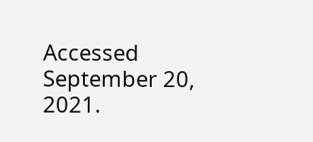Accessed September 20, 2021.